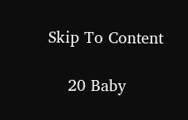Skip To Content

    20 Baby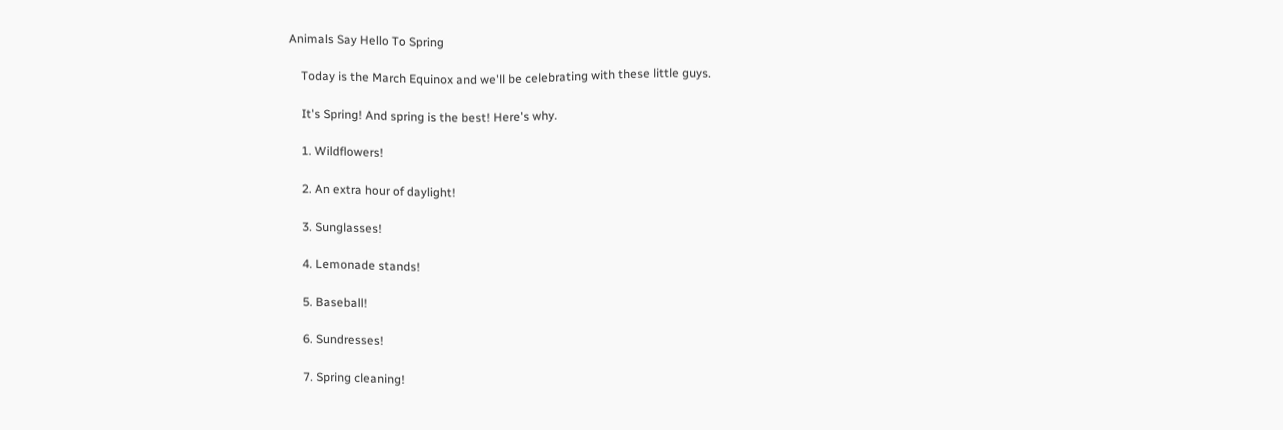Animals Say Hello To Spring

    Today is the March Equinox and we'll be celebrating with these little guys.

    It's Spring! And spring is the best! Here's why.

    1. Wildflowers!

    2. An extra hour of daylight!

    3. Sunglasses!

    4. Lemonade stands!

    5. Baseball!

    6. Sundresses!

    7. Spring cleaning!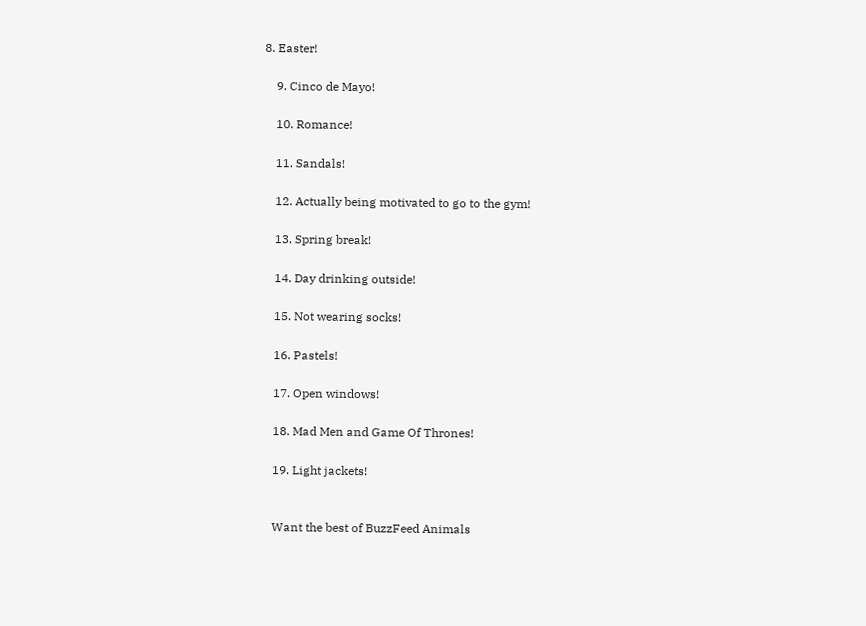8. Easter!

    9. Cinco de Mayo!

    10. Romance!

    11. Sandals!

    12. Actually being motivated to go to the gym!

    13. Spring break!

    14. Day drinking outside!

    15. Not wearing socks!

    16. Pastels!

    17. Open windows!

    18. Mad Men and Game Of Thrones!

    19. Light jackets!


    Want the best of BuzzFeed Animals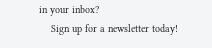in your inbox?
    Sign up for a newsletter today!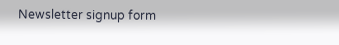Newsletter signup form